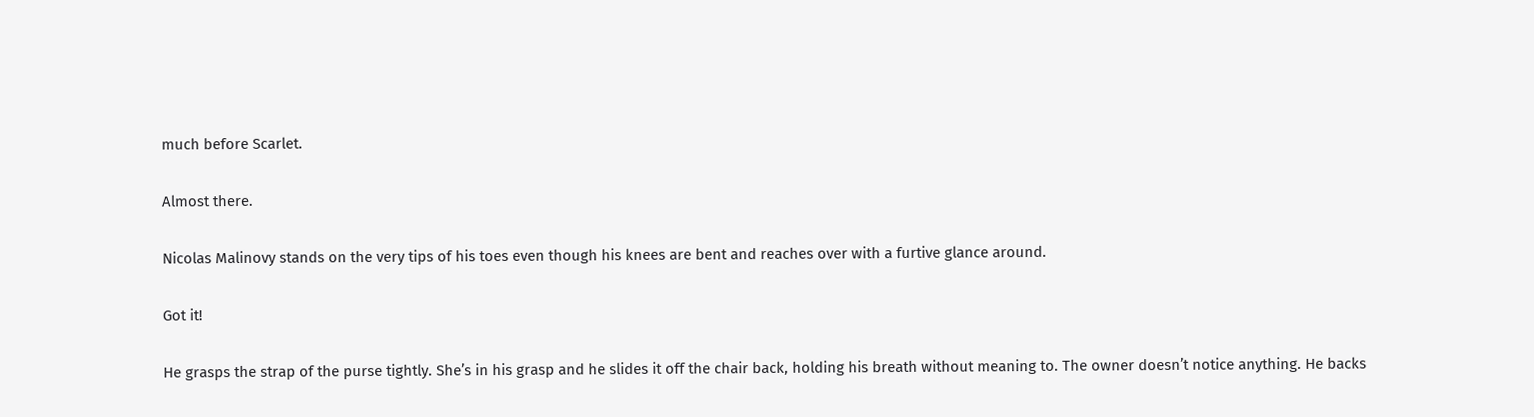much before Scarlet.

Almost there.

Nicolas Malinovy stands on the very tips of his toes even though his knees are bent and reaches over with a furtive glance around.

Got it!

He grasps the strap of the purse tightly. She’s in his grasp and he slides it off the chair back, holding his breath without meaning to. The owner doesn’t notice anything. He backs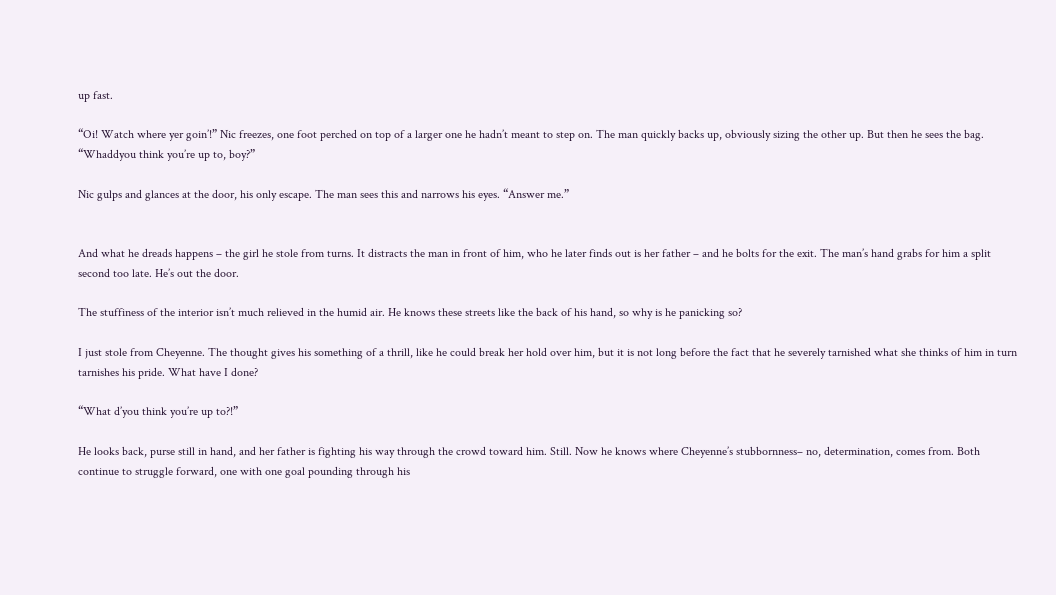up fast.

“Oi! Watch where yer goin’!” Nic freezes, one foot perched on top of a larger one he hadn’t meant to step on. The man quickly backs up, obviously sizing the other up. But then he sees the bag. “Whaddyou think you’re up to, boy?”

Nic gulps and glances at the door, his only escape. The man sees this and narrows his eyes. “Answer me.”


And what he dreads happens – the girl he stole from turns. It distracts the man in front of him, who he later finds out is her father – and he bolts for the exit. The man’s hand grabs for him a split second too late. He’s out the door.

The stuffiness of the interior isn’t much relieved in the humid air. He knows these streets like the back of his hand, so why is he panicking so?

I just stole from Cheyenne. The thought gives his something of a thrill, like he could break her hold over him, but it is not long before the fact that he severely tarnished what she thinks of him in turn tarnishes his pride. What have I done?

“What d’you think you’re up to?!”

He looks back, purse still in hand, and her father is fighting his way through the crowd toward him. Still. Now he knows where Cheyenne’s stubbornness– no, determination, comes from. Both continue to struggle forward, one with one goal pounding through his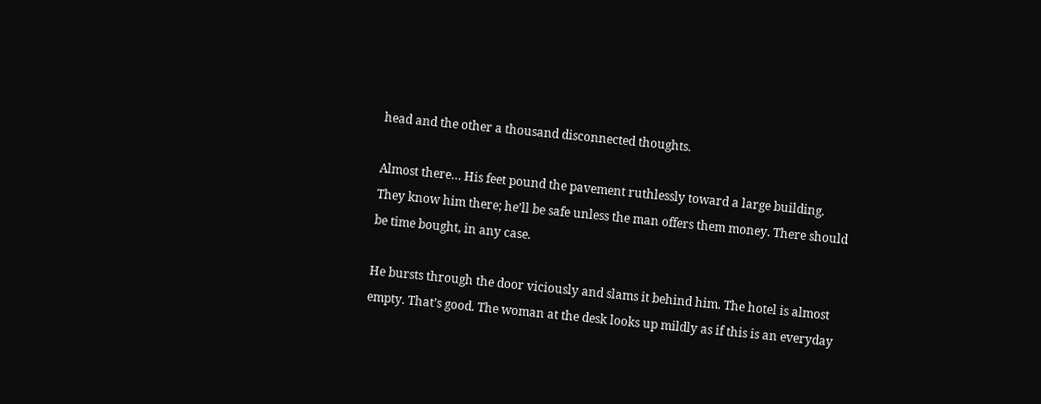head and the other a thousand disconnected thoughts.

Almost there… His feet pound the pavement ruthlessly toward a large building. They know him there; he’ll be safe unless the man offers them money. There should be time bought, in any case.

He bursts through the door viciously and slams it behind him. The hotel is almost empty. That’s good. The woman at the desk looks up mildly as if this is an everyday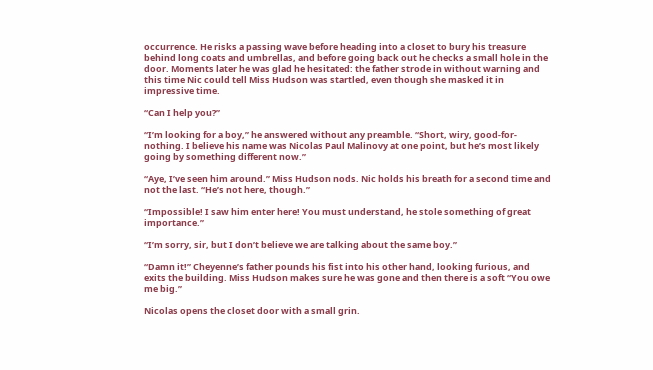occurrence. He risks a passing wave before heading into a closet to bury his treasure behind long coats and umbrellas, and before going back out he checks a small hole in the door. Moments later he was glad he hesitated: the father strode in without warning and this time Nic could tell Miss Hudson was startled, even though she masked it in impressive time.

“Can I help you?”

“I’m looking for a boy,” he answered without any preamble. “Short, wiry, good-for-nothing. I believe his name was Nicolas Paul Malinovy at one point, but he’s most likely going by something different now.”

“Aye, I’ve seen him around.” Miss Hudson nods. Nic holds his breath for a second time and not the last. “He’s not here, though.”

“Impossible! I saw him enter here! You must understand, he stole something of great importance.”

“I’m sorry, sir, but I don’t believe we are talking about the same boy.”

“Damn it!” Cheyenne’s father pounds his fist into his other hand, looking furious, and exits the building. Miss Hudson makes sure he was gone and then there is a soft “You owe me big.”

Nicolas opens the closet door with a small grin.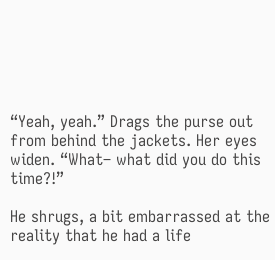“Yeah, yeah.” Drags the purse out from behind the jackets. Her eyes widen. “What– what did you do this time?!”

He shrugs, a bit embarrassed at the reality that he had a life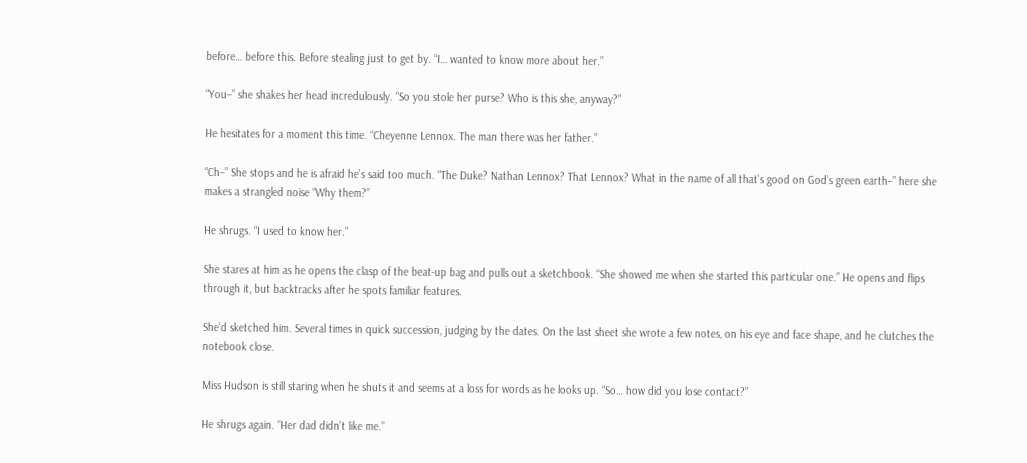before… before this. Before stealing just to get by. “I… wanted to know more about her.”

“You–” she shakes her head incredulously. “So you stole her purse? Who is this she, anyway?”

He hesitates for a moment this time. “Cheyenne Lennox. The man there was her father.”

“Ch–” She stops and he is afraid he’s said too much. “The Duke? Nathan Lennox? That Lennox? What in the name of all that’s good on God’s green earth–” here she makes a strangled noise “Why them?”

He shrugs. “I used to know her.”

She stares at him as he opens the clasp of the beat-up bag and pulls out a sketchbook. “She showed me when she started this particular one.” He opens and flips through it, but backtracks after he spots familiar features.

She’d sketched him. Several times in quick succession, judging by the dates. On the last sheet she wrote a few notes, on his eye and face shape, and he clutches the notebook close.

Miss Hudson is still staring when he shuts it and seems at a loss for words as he looks up. “So… how did you lose contact?”

He shrugs again. “Her dad didn’t like me.”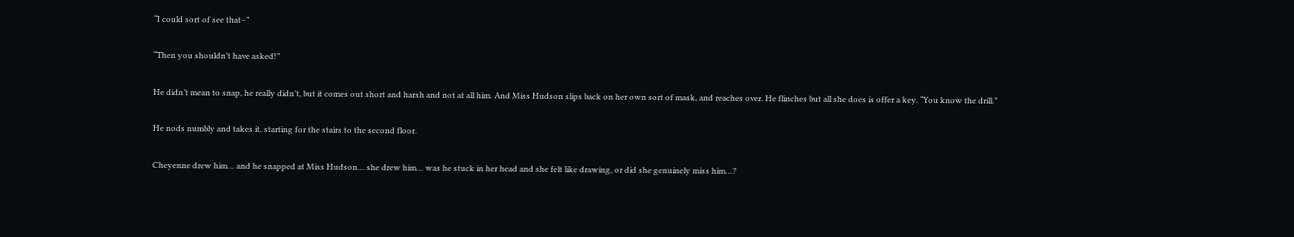“I could sort of see that–”

“Then you shouldn’t have asked!”

He didn’t mean to snap, he really didn’t, but it comes out short and harsh and not at all him. And Miss Hudson slips back on her own sort of mask, and reaches over. He flinches but all she does is offer a key. “You know the drill.”

He nods numbly and takes it, starting for the stairs to the second floor.

Cheyenne drew him… and he snapped at Miss Hudson… she drew him… was he stuck in her head and she felt like drawing, or did she genuinely miss him…?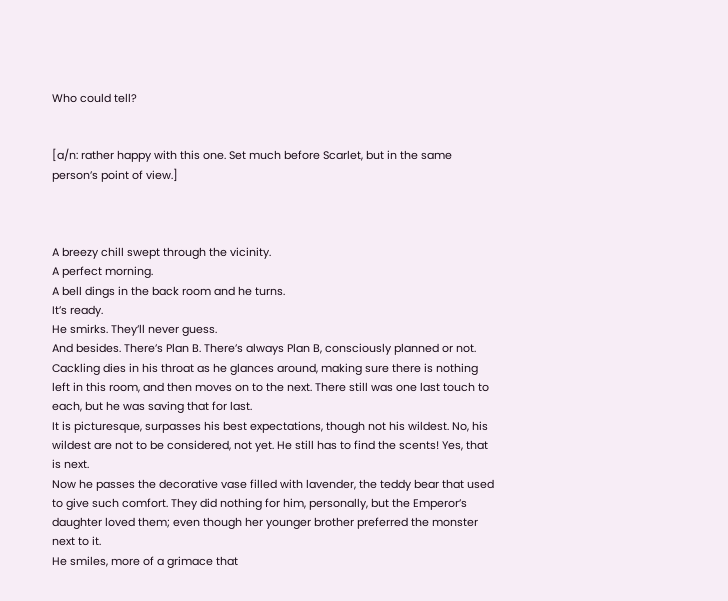Who could tell?


[a/n: rather happy with this one. Set much before Scarlet, but in the same person’s point of view.]



A breezy chill swept through the vicinity.
A perfect morning.
A bell dings in the back room and he turns.
It’s ready.
He smirks. They’ll never guess.
And besides. There’s Plan B. There’s always Plan B, consciously planned or not.
Cackling dies in his throat as he glances around, making sure there is nothing left in this room, and then moves on to the next. There still was one last touch to each, but he was saving that for last.
It is picturesque, surpasses his best expectations, though not his wildest. No, his wildest are not to be considered, not yet. He still has to find the scents! Yes, that is next.
Now he passes the decorative vase filled with lavender, the teddy bear that used to give such comfort. They did nothing for him, personally, but the Emperor’s daughter loved them; even though her younger brother preferred the monster next to it.
He smiles, more of a grimace that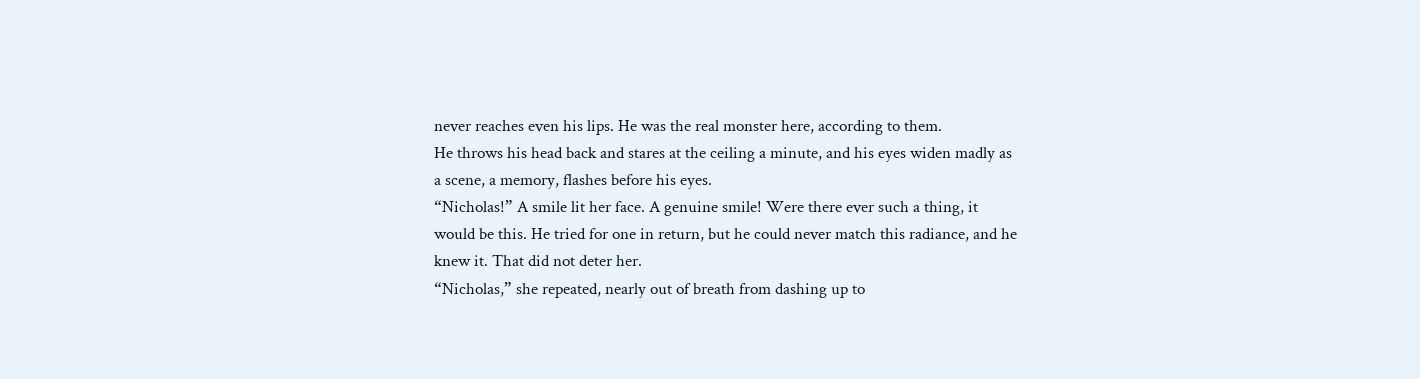never reaches even his lips. He was the real monster here, according to them.
He throws his head back and stares at the ceiling a minute, and his eyes widen madly as a scene, a memory, flashes before his eyes.
“Nicholas!” A smile lit her face. A genuine smile! Were there ever such a thing, it would be this. He tried for one in return, but he could never match this radiance, and he knew it. That did not deter her.
“Nicholas,” she repeated, nearly out of breath from dashing up to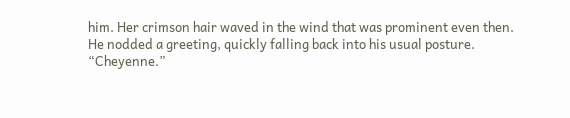him. Her crimson hair waved in the wind that was prominent even then.
He nodded a greeting, quickly falling back into his usual posture. “Cheyenne.”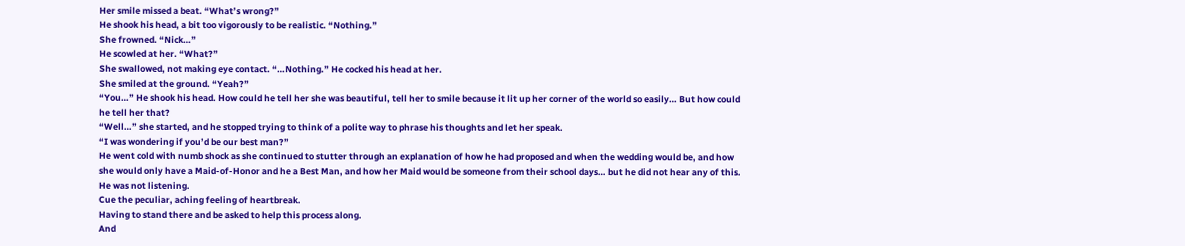Her smile missed a beat. “What’s wrong?”
He shook his head, a bit too vigorously to be realistic. “Nothing.”
She frowned. “Nick…”
He scowled at her. “What?”
She swallowed, not making eye contact. “…Nothing.” He cocked his head at her.
She smiled at the ground. “Yeah?”
“You…” He shook his head. How could he tell her she was beautiful, tell her to smile because it lit up her corner of the world so easily… But how could he tell her that?
“Well…” she started, and he stopped trying to think of a polite way to phrase his thoughts and let her speak.
“I was wondering if you’d be our best man?”
He went cold with numb shock as she continued to stutter through an explanation of how he had proposed and when the wedding would be, and how she would only have a Maid-of-Honor and he a Best Man, and how her Maid would be someone from their school days… but he did not hear any of this. He was not listening.
Cue the peculiar, aching feeling of heartbreak.
Having to stand there and be asked to help this process along.
And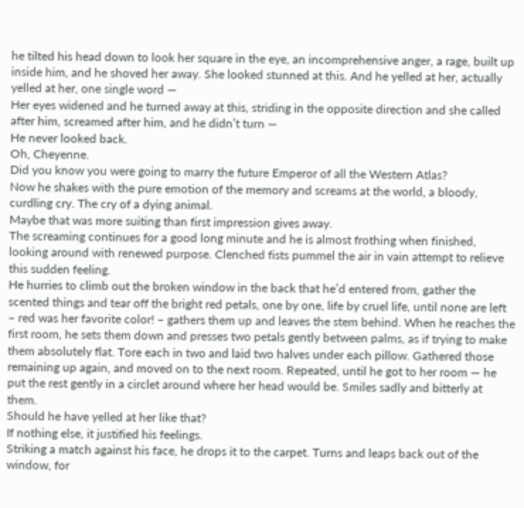he tilted his head down to look her square in the eye, an incomprehensive anger, a rage, built up inside him, and he shoved her away. She looked stunned at this. And he yelled at her, actually yelled at her, one single word —
Her eyes widened and he turned away at this, striding in the opposite direction and she called after him, screamed after him, and he didn’t turn —
He never looked back.
Oh, Cheyenne.
Did you know you were going to marry the future Emperor of all the Western Atlas?
Now he shakes with the pure emotion of the memory and screams at the world, a bloody, curdling cry. The cry of a dying animal.
Maybe that was more suiting than first impression gives away.
The screaming continues for a good long minute and he is almost frothing when finished, looking around with renewed purpose. Clenched fists pummel the air in vain attempt to relieve this sudden feeling.
He hurries to climb out the broken window in the back that he’d entered from, gather the scented things and tear off the bright red petals, one by one, life by cruel life, until none are left – red was her favorite color! – gathers them up and leaves the stem behind. When he reaches the first room, he sets them down and presses two petals gently between palms, as if trying to make them absolutely flat. Tore each in two and laid two halves under each pillow. Gathered those remaining up again, and moved on to the next room. Repeated, until he got to her room — he put the rest gently in a circlet around where her head would be. Smiles sadly and bitterly at them.
Should he have yelled at her like that?
If nothing else, it justified his feelings.
Striking a match against his face, he drops it to the carpet. Turns and leaps back out of the window, for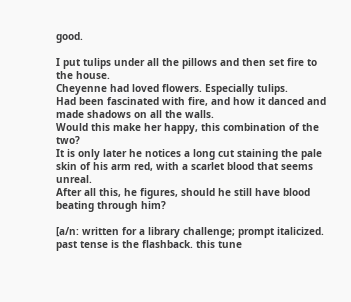good.

I put tulips under all the pillows and then set fire to the house.
Cheyenne had loved flowers. Especially tulips.
Had been fascinated with fire, and how it danced and made shadows on all the walls.
Would this make her happy, this combination of the two?
It is only later he notices a long cut staining the pale skin of his arm red, with a scarlet blood that seems unreal.
After all this, he figures, should he still have blood beating through him?

[a/n: written for a library challenge; prompt italicized. past tense is the flashback. this tune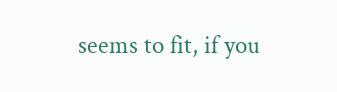seems to fit, if you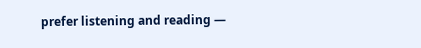prefer listening and reading —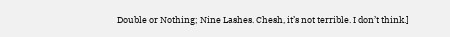Double or Nothing; Nine Lashes. Chesh, it’s not terrible. I don’t think.]